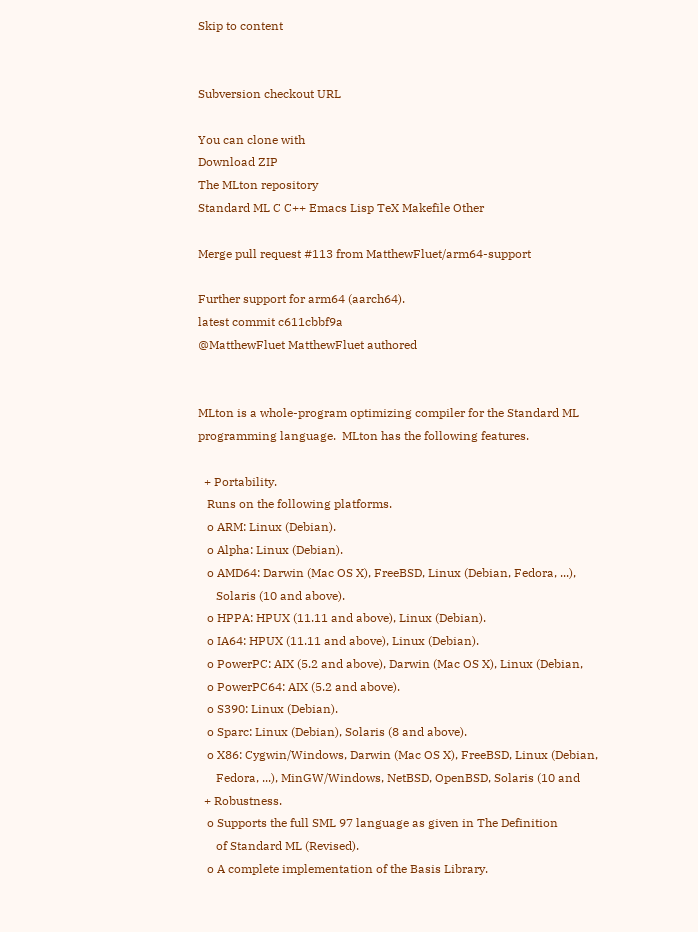Skip to content


Subversion checkout URL

You can clone with
Download ZIP
The MLton repository
Standard ML C C++ Emacs Lisp TeX Makefile Other

Merge pull request #113 from MatthewFluet/arm64-support

Further support for arm64 (aarch64).
latest commit c611cbbf9a
@MatthewFluet MatthewFluet authored


MLton is a whole-program optimizing compiler for the Standard ML
programming language.  MLton has the following features.

  + Portability.
   Runs on the following platforms.
   o ARM: Linux (Debian).
   o Alpha: Linux (Debian).
   o AMD64: Darwin (Mac OS X), FreeBSD, Linux (Debian, Fedora, ...),
      Solaris (10 and above).
   o HPPA: HPUX (11.11 and above), Linux (Debian).
   o IA64: HPUX (11.11 and above), Linux (Debian).
   o PowerPC: AIX (5.2 and above), Darwin (Mac OS X), Linux (Debian,
   o PowerPC64: AIX (5.2 and above).
   o S390: Linux (Debian).
   o Sparc: Linux (Debian), Solaris (8 and above).
   o X86: Cygwin/Windows, Darwin (Mac OS X), FreeBSD, Linux (Debian,
      Fedora, ...), MinGW/Windows, NetBSD, OpenBSD, Solaris (10 and
  + Robustness.
   o Supports the full SML 97 language as given in The Definition
      of Standard ML (Revised).
   o A complete implementation of the Basis Library.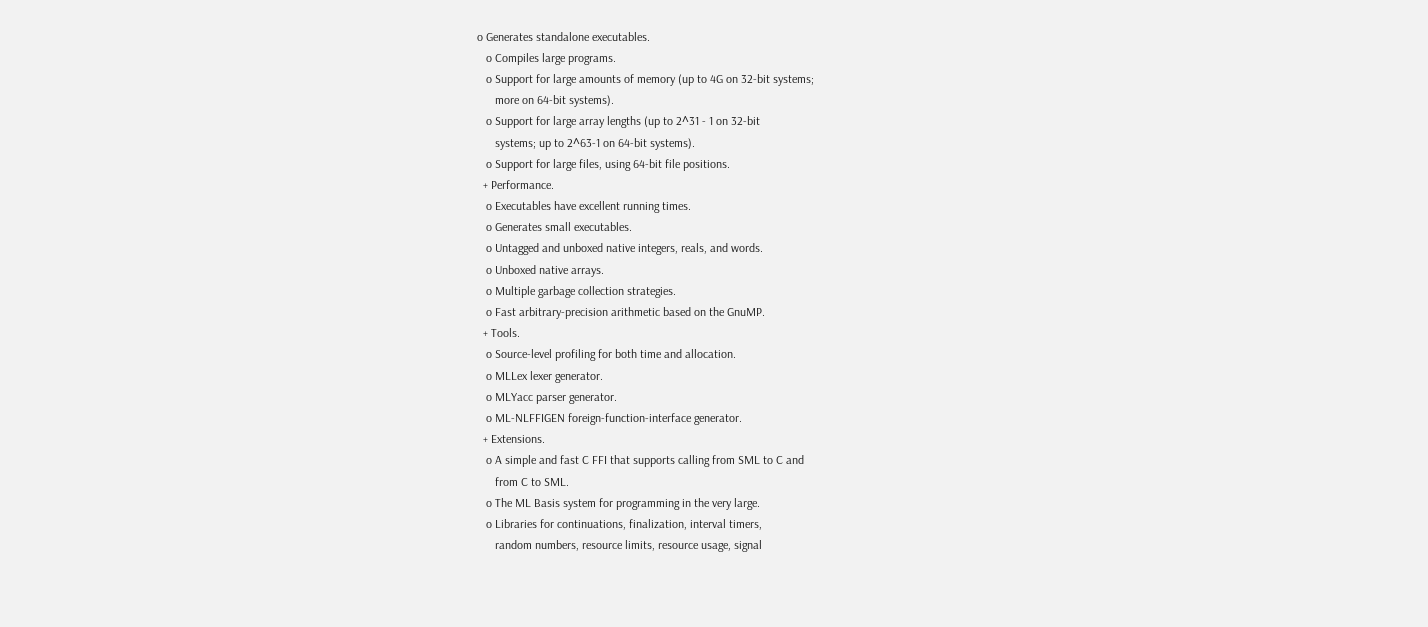o Generates standalone executables.
   o Compiles large programs.
   o Support for large amounts of memory (up to 4G on 32-bit systems;
      more on 64-bit systems).
   o Support for large array lengths (up to 2^31 - 1 on 32-bit
      systems; up to 2^63-1 on 64-bit systems).
   o Support for large files, using 64-bit file positions.
  + Performance.
   o Executables have excellent running times.
   o Generates small executables.
   o Untagged and unboxed native integers, reals, and words.
   o Unboxed native arrays.
   o Multiple garbage collection strategies.
   o Fast arbitrary-precision arithmetic based on the GnuMP.
  + Tools.
   o Source-level profiling for both time and allocation.
   o MLLex lexer generator.
   o MLYacc parser generator.
   o ML-NLFFIGEN foreign-function-interface generator.
  + Extensions.
   o A simple and fast C FFI that supports calling from SML to C and
      from C to SML.
   o The ML Basis system for programming in the very large.
   o Libraries for continuations, finalization, interval timers,
      random numbers, resource limits, resource usage, signal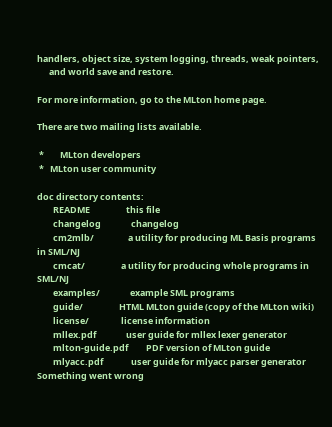handlers, object size, system logging, threads, weak pointers,
      and world save and restore.

For more information, go to the MLton home page.

There are two mailing lists available.

 *        MLton developers
 *   MLton user community

doc directory contents:
        README                  this file
        changelog               changelog
        cm2mlb/                 a utility for producing ML Basis programs in SML/NJ
        cmcat/                  a utility for producing whole programs in SML/NJ
        examples/               example SML programs
        guide/                  HTML MLton guide (copy of the MLton wiki)
        license/                license information
        mllex.pdf               user guide for mllex lexer generator
        mlton-guide.pdf         PDF version of MLton guide
        mlyacc.pdf              user guide for mlyacc parser generator
Something went wrong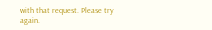with that request. Please try again.